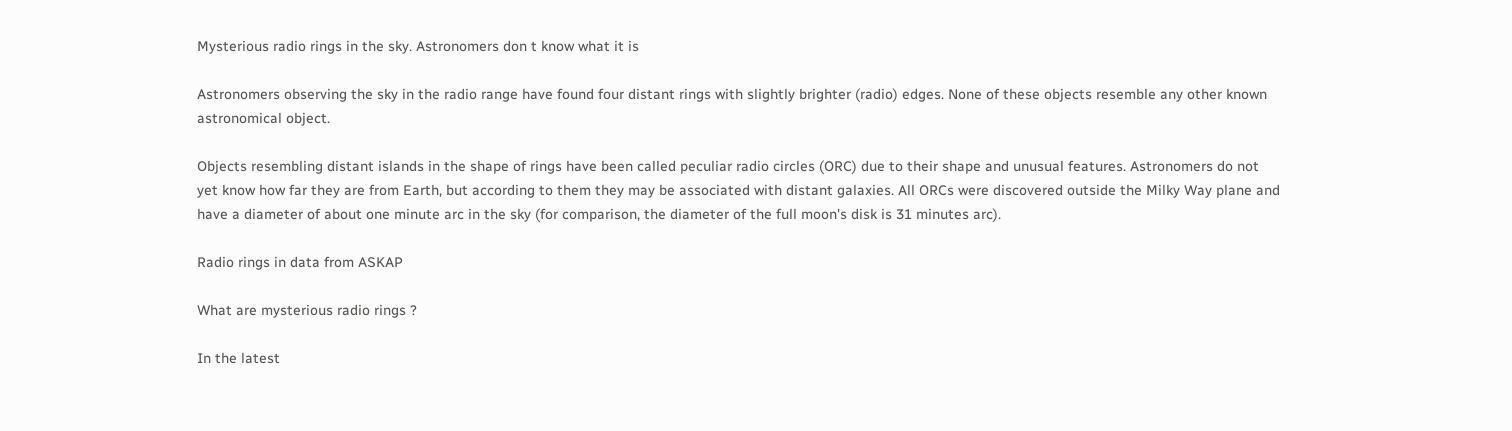Mysterious radio rings in the sky. Astronomers don t know what it is

Astronomers observing the sky in the radio range have found four distant rings with slightly brighter (radio) edges. None of these objects resemble any other known astronomical object.

Objects resembling distant islands in the shape of rings have been called peculiar radio circles (ORC) due to their shape and unusual features. Astronomers do not yet know how far they are from Earth, but according to them they may be associated with distant galaxies. All ORCs were discovered outside the Milky Way plane and have a diameter of about one minute arc in the sky (for comparison, the diameter of the full moon's disk is 31 minutes arc).

Radio rings in data from ASKAP

What are mysterious radio rings ?

In the latest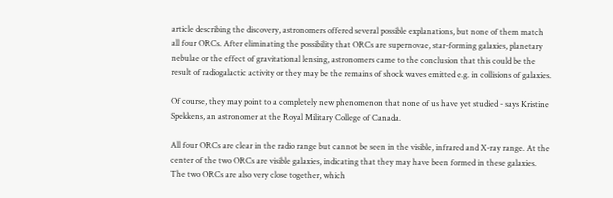article describing the discovery, astronomers offered several possible explanations, but none of them match all four ORCs. After eliminating the possibility that ORCs are supernovae, star-forming galaxies, planetary nebulae or the effect of gravitational lensing, astronomers came to the conclusion that this could be the result of radiogalactic activity or they may be the remains of shock waves emitted e.g. in collisions of galaxies.

Of course, they may point to a completely new phenomenon that none of us have yet studied - says Kristine Spekkens, an astronomer at the Royal Military College of Canada.

All four ORCs are clear in the radio range but cannot be seen in the visible, infrared and X-ray range. At the center of the two ORCs are visible galaxies, indicating that they may have been formed in these galaxies. The two ORCs are also very close together, which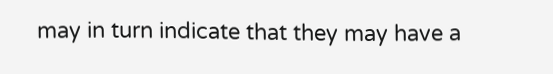may in turn indicate that they may have a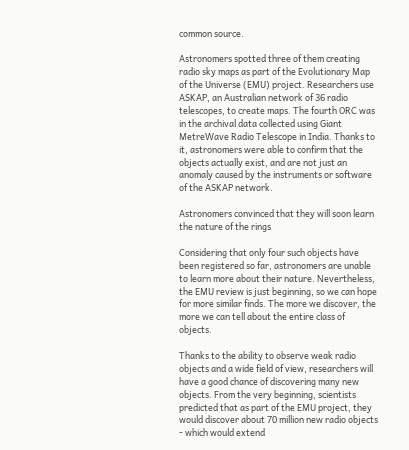common source.

Astronomers spotted three of them creating radio sky maps as part of the Evolutionary Map of the Universe (EMU) project. Researchers use ASKAP, an Australian network of 36 radio telescopes, to create maps. The fourth ORC was in the archival data collected using Giant MetreWave Radio Telescope in India. Thanks to it, astronomers were able to confirm that the objects actually exist, and are not just an anomaly caused by the instruments or software of the ASKAP network.

Astronomers convinced that they will soon learn the nature of the rings

Considering that only four such objects have been registered so far, astronomers are unable to learn more about their nature. Nevertheless, the EMU review is just beginning, so we can hope for more similar finds. The more we discover, the more we can tell about the entire class of objects.

Thanks to the ability to observe weak radio objects and a wide field of view, researchers will have a good chance of discovering many new objects. From the very beginning, scientists predicted that as part of the EMU project, they would discover about 70 million new radio objects - which would extend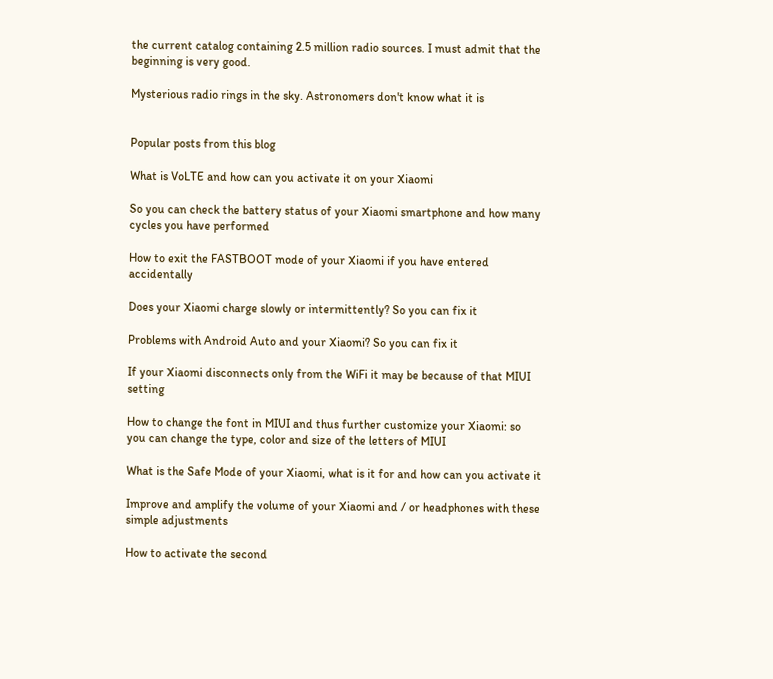the current catalog containing 2.5 million radio sources. I must admit that the beginning is very good.

Mysterious radio rings in the sky. Astronomers don't know what it is


Popular posts from this blog

What is VoLTE and how can you activate it on your Xiaomi

So you can check the battery status of your Xiaomi smartphone and how many cycles you have performed

How to exit the FASTBOOT mode of your Xiaomi if you have entered accidentally

Does your Xiaomi charge slowly or intermittently? So you can fix it

Problems with Android Auto and your Xiaomi? So you can fix it

If your Xiaomi disconnects only from the WiFi it may be because of that MIUI setting

How to change the font in MIUI and thus further customize your Xiaomi: so you can change the type, color and size of the letters of MIUI

What is the Safe Mode of your Xiaomi, what is it for and how can you activate it

Improve and amplify the volume of your Xiaomi and / or headphones with these simple adjustments

How to activate the second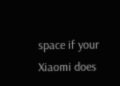space if your Xiaomi does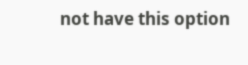not have this option